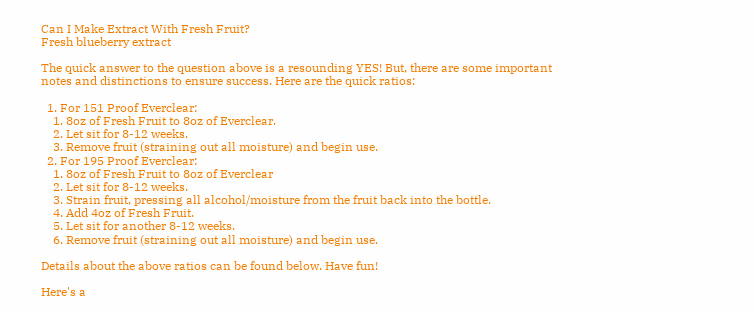Can I Make Extract With Fresh Fruit?
Fresh blueberry extract

The quick answer to the question above is a resounding YES! But, there are some important notes and distinctions to ensure success. Here are the quick ratios:

  1. For 151 Proof Everclear:
    1. 8oz of Fresh Fruit to 8oz of Everclear.
    2. Let sit for 8-12 weeks.
    3. Remove fruit (straining out all moisture) and begin use.
  2. For 195 Proof Everclear:
    1. 8oz of Fresh Fruit to 8oz of Everclear
    2. Let sit for 8-12 weeks.
    3. Strain fruit, pressing all alcohol/moisture from the fruit back into the bottle.
    4. Add 4oz of Fresh Fruit.
    5. Let sit for another 8-12 weeks.
    6. Remove fruit (straining out all moisture) and begin use.

Details about the above ratios can be found below. Have fun!

Here's a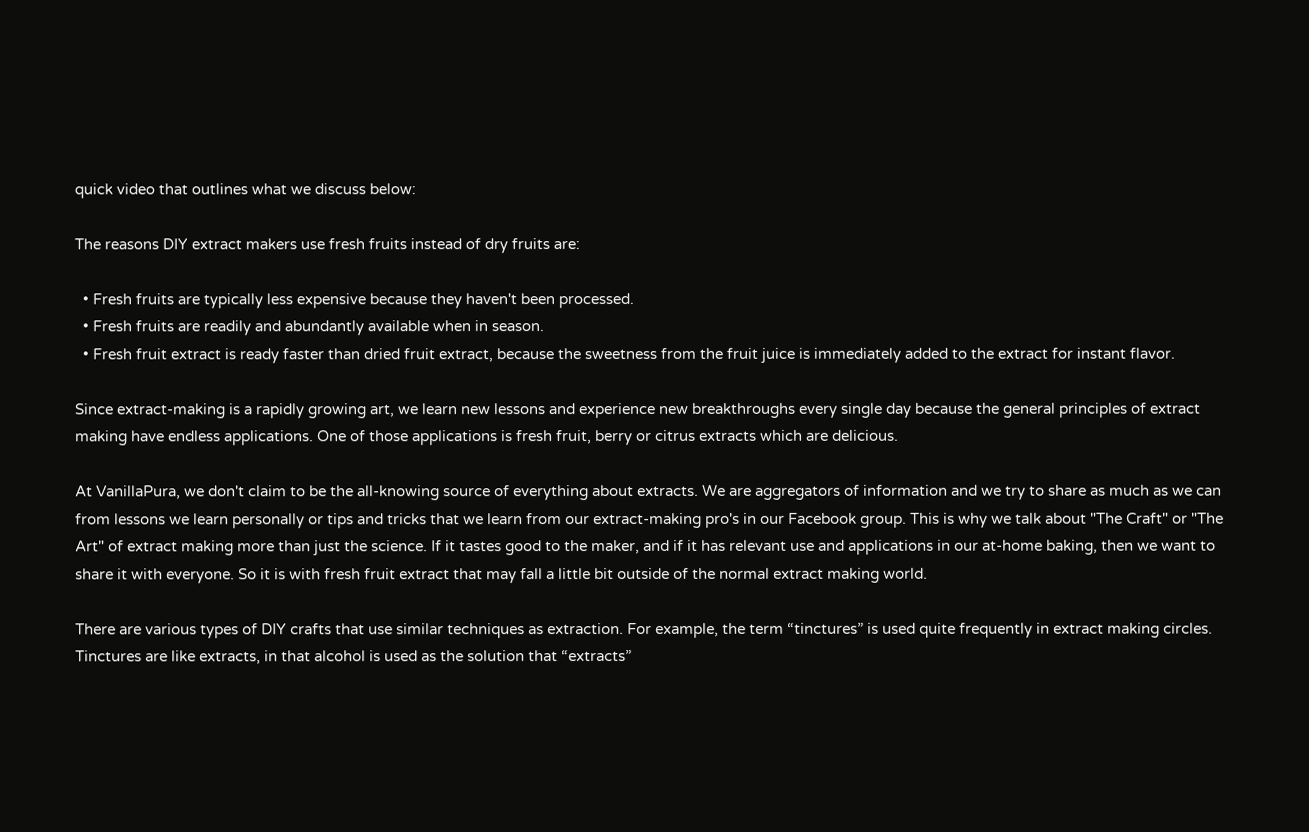quick video that outlines what we discuss below:

The reasons DIY extract makers use fresh fruits instead of dry fruits are:

  • Fresh fruits are typically less expensive because they haven't been processed.
  • Fresh fruits are readily and abundantly available when in season.
  • Fresh fruit extract is ready faster than dried fruit extract, because the sweetness from the fruit juice is immediately added to the extract for instant flavor.

Since extract-making is a rapidly growing art, we learn new lessons and experience new breakthroughs every single day because the general principles of extract making have endless applications. One of those applications is fresh fruit, berry or citrus extracts which are delicious.

At VanillaPura, we don't claim to be the all-knowing source of everything about extracts. We are aggregators of information and we try to share as much as we can from lessons we learn personally or tips and tricks that we learn from our extract-making pro's in our Facebook group. This is why we talk about "The Craft" or "The Art" of extract making more than just the science. If it tastes good to the maker, and if it has relevant use and applications in our at-home baking, then we want to share it with everyone. So it is with fresh fruit extract that may fall a little bit outside of the normal extract making world.

There are various types of DIY crafts that use similar techniques as extraction. For example, the term “tinctures” is used quite frequently in extract making circles. Tinctures are like extracts, in that alcohol is used as the solution that “extracts”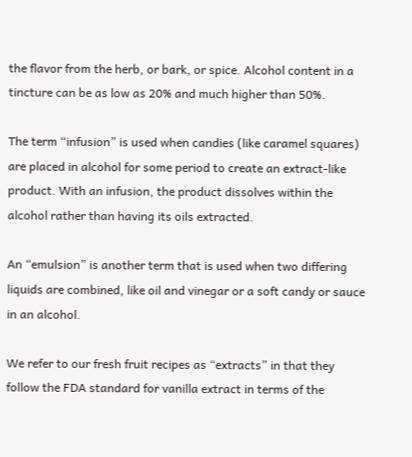the flavor from the herb, or bark, or spice. Alcohol content in a tincture can be as low as 20% and much higher than 50%.

The term “infusion” is used when candies (like caramel squares) are placed in alcohol for some period to create an extract-like product. With an infusion, the product dissolves within the alcohol rather than having its oils extracted.

An “emulsion” is another term that is used when two differing liquids are combined, like oil and vinegar or a soft candy or sauce in an alcohol.

We refer to our fresh fruit recipes as “extracts” in that they follow the FDA standard for vanilla extract in terms of the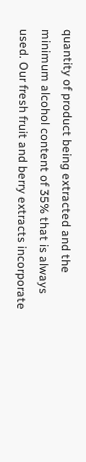quantity of product being extracted and the minimum alcohol content of 35% that is always used. Our fresh fruit and berry extracts incorporate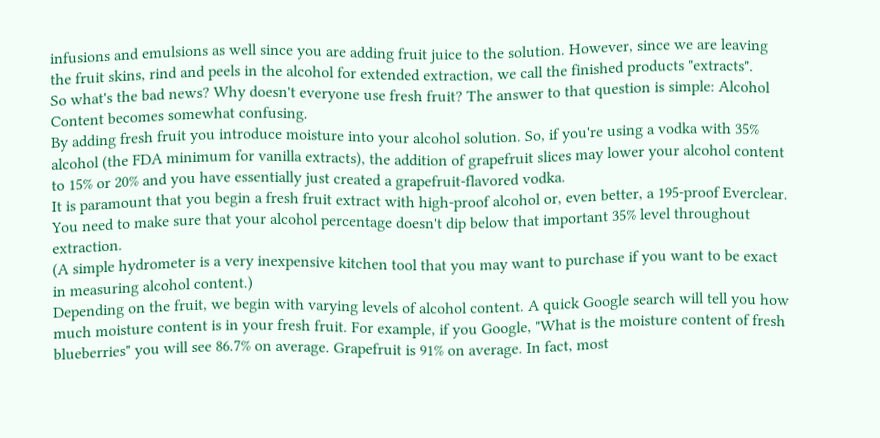infusions and emulsions as well since you are adding fruit juice to the solution. However, since we are leaving the fruit skins, rind and peels in the alcohol for extended extraction, we call the finished products "extracts".
So what's the bad news? Why doesn't everyone use fresh fruit? The answer to that question is simple: Alcohol Content becomes somewhat confusing.
By adding fresh fruit you introduce moisture into your alcohol solution. So, if you're using a vodka with 35% alcohol (the FDA minimum for vanilla extracts), the addition of grapefruit slices may lower your alcohol content to 15% or 20% and you have essentially just created a grapefruit-flavored vodka.
It is paramount that you begin a fresh fruit extract with high-proof alcohol or, even better, a 195-proof Everclear. You need to make sure that your alcohol percentage doesn't dip below that important 35% level throughout extraction.
(A simple hydrometer is a very inexpensive kitchen tool that you may want to purchase if you want to be exact in measuring alcohol content.)
Depending on the fruit, we begin with varying levels of alcohol content. A quick Google search will tell you how much moisture content is in your fresh fruit. For example, if you Google, "What is the moisture content of fresh blueberries" you will see 86.7% on average. Grapefruit is 91% on average. In fact, most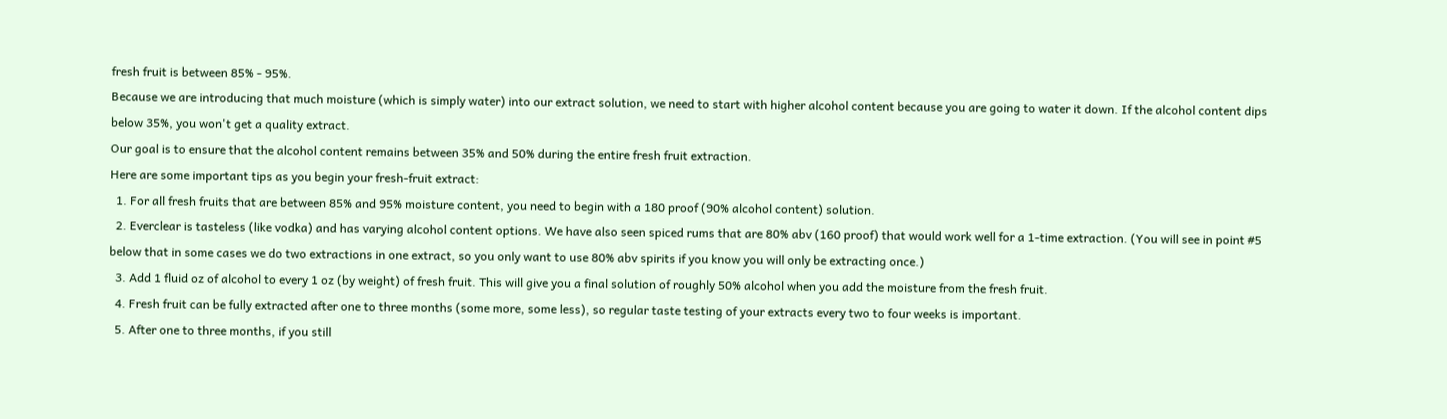fresh fruit is between 85% - 95%.
Because we are introducing that much moisture (which is simply water) into our extract solution, we need to start with higher alcohol content because you are going to water it down. If the alcohol content dips below 35%, you won't get a quality extract.
Our goal is to ensure that the alcohol content remains between 35% and 50% during the entire fresh fruit extraction.
Here are some important tips as you begin your fresh-fruit extract:
  1. For all fresh fruits that are between 85% and 95% moisture content, you need to begin with a 180 proof (90% alcohol content) solution.
  2. Everclear is tasteless (like vodka) and has varying alcohol content options. We have also seen spiced rums that are 80% abv (160 proof) that would work well for a 1-time extraction. (You will see in point #5 below that in some cases we do two extractions in one extract, so you only want to use 80% abv spirits if you know you will only be extracting once.)
  3. Add 1 fluid oz of alcohol to every 1 oz (by weight) of fresh fruit. This will give you a final solution of roughly 50% alcohol when you add the moisture from the fresh fruit.
  4. Fresh fruit can be fully extracted after one to three months (some more, some less), so regular taste testing of your extracts every two to four weeks is important.
  5. After one to three months, if you still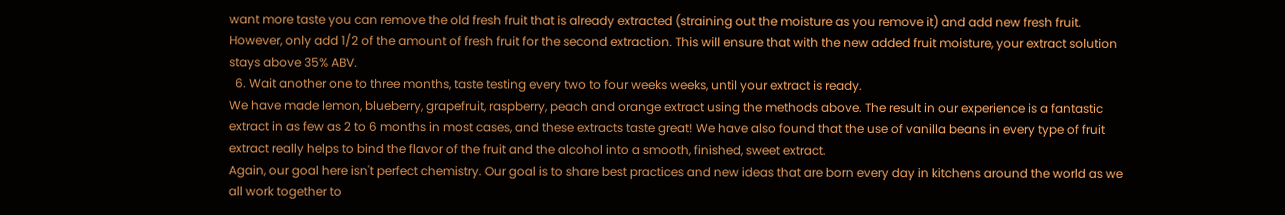want more taste you can remove the old fresh fruit that is already extracted (straining out the moisture as you remove it) and add new fresh fruit. However, only add 1/2 of the amount of fresh fruit for the second extraction. This will ensure that with the new added fruit moisture, your extract solution stays above 35% ABV.
  6. Wait another one to three months, taste testing every two to four weeks weeks, until your extract is ready.
We have made lemon, blueberry, grapefruit, raspberry, peach and orange extract using the methods above. The result in our experience is a fantastic extract in as few as 2 to 6 months in most cases, and these extracts taste great! We have also found that the use of vanilla beans in every type of fruit extract really helps to bind the flavor of the fruit and the alcohol into a smooth, finished, sweet extract.
Again, our goal here isn't perfect chemistry. Our goal is to share best practices and new ideas that are born every day in kitchens around the world as we all work together to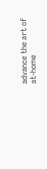advance the art of at-home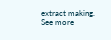extract making.
See more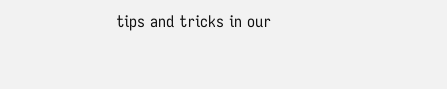tips and tricks in our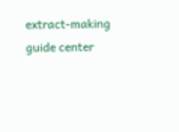extract-making guide center